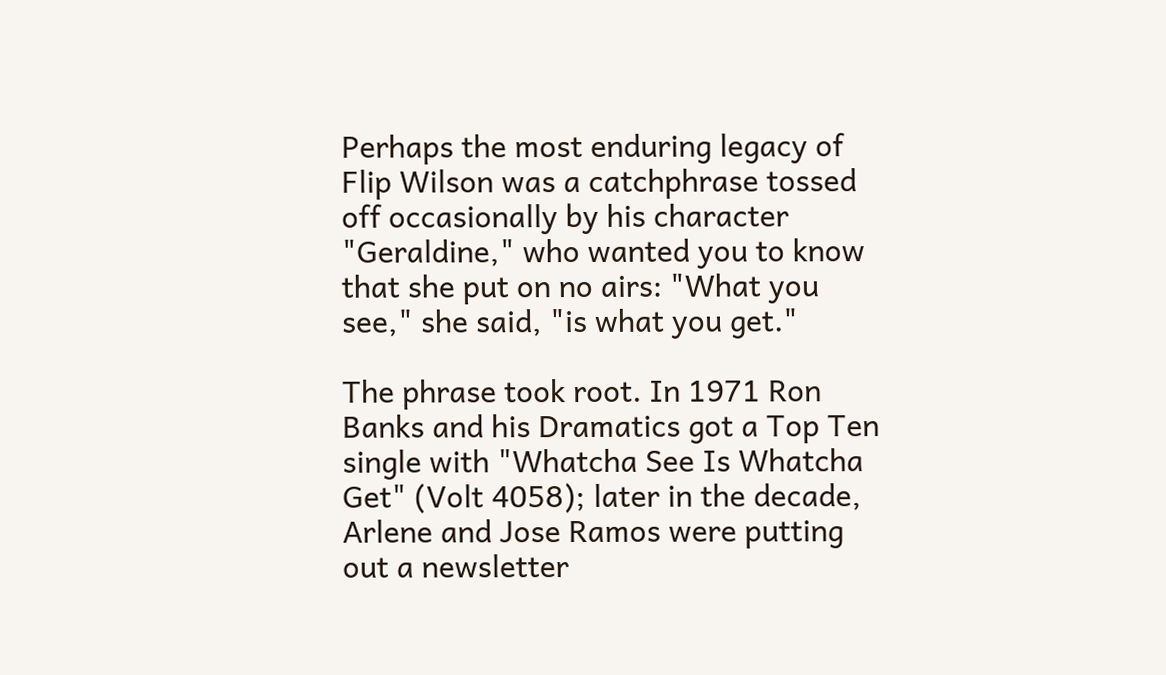Perhaps the most enduring legacy of Flip Wilson was a catchphrase tossed off occasionally by his character "Geraldine," who wanted you to know that she put on no airs: "What you see," she said, "is what you get."

The phrase took root. In 1971 Ron Banks and his Dramatics got a Top Ten single with "Whatcha See Is Whatcha Get" (Volt 4058); later in the decade, Arlene and Jose Ramos were putting out a newsletter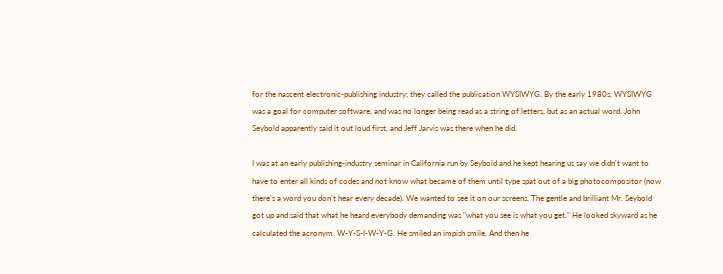for the nascent electronic-publishing industry; they called the publication WYSIWYG. By the early 1980s, WYSIWYG was a goal for computer software, and was no longer being read as a string of letters, but as an actual word. John Seybold apparently said it out loud first, and Jeff Jarvis was there when he did.

I was at an early publishing-industry seminar in California run by Seybold and he kept hearing us say we didn't want to have to enter all kinds of codes and not know what became of them until type spat out of a big photocompositor (now there's a word you don't hear every decade). We wanted to see it on our screens. The gentle and brilliant Mr. Seybold got up and said that what he heard everybody demanding was "what you see is what you get." He looked skyward as he calculated the acronym. W-Y-S-I-W-Y-G. He smiled an impish smile. And then he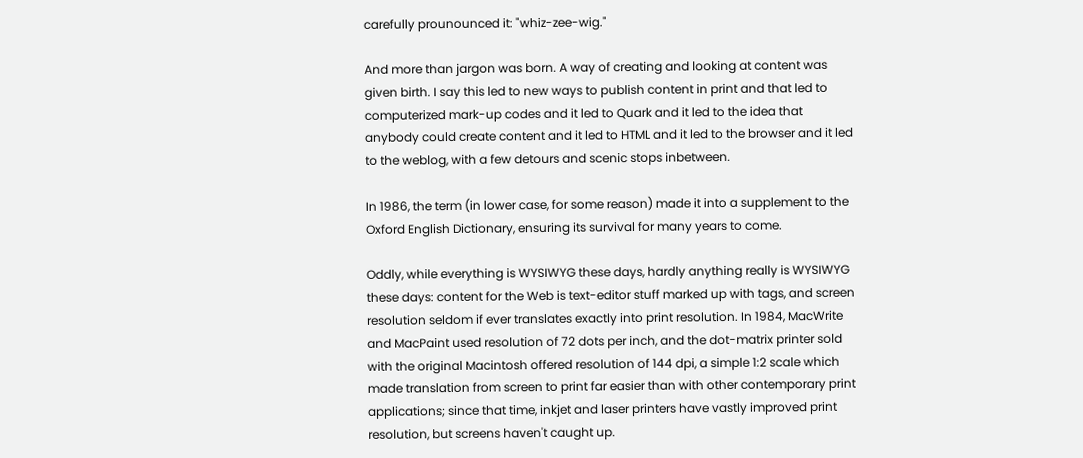carefully prounounced it: "whiz-zee-wig."

And more than jargon was born. A way of creating and looking at content was given birth. I say this led to new ways to publish content in print and that led to computerized mark-up codes and it led to Quark and it led to the idea that anybody could create content and it led to HTML and it led to the browser and it led to the weblog, with a few detours and scenic stops inbetween.

In 1986, the term (in lower case, for some reason) made it into a supplement to the Oxford English Dictionary, ensuring its survival for many years to come.

Oddly, while everything is WYSIWYG these days, hardly anything really is WYSIWYG these days: content for the Web is text-editor stuff marked up with tags, and screen resolution seldom if ever translates exactly into print resolution. In 1984, MacWrite and MacPaint used resolution of 72 dots per inch, and the dot-matrix printer sold with the original Macintosh offered resolution of 144 dpi, a simple 1:2 scale which made translation from screen to print far easier than with other contemporary print applications; since that time, inkjet and laser printers have vastly improved print resolution, but screens haven't caught up.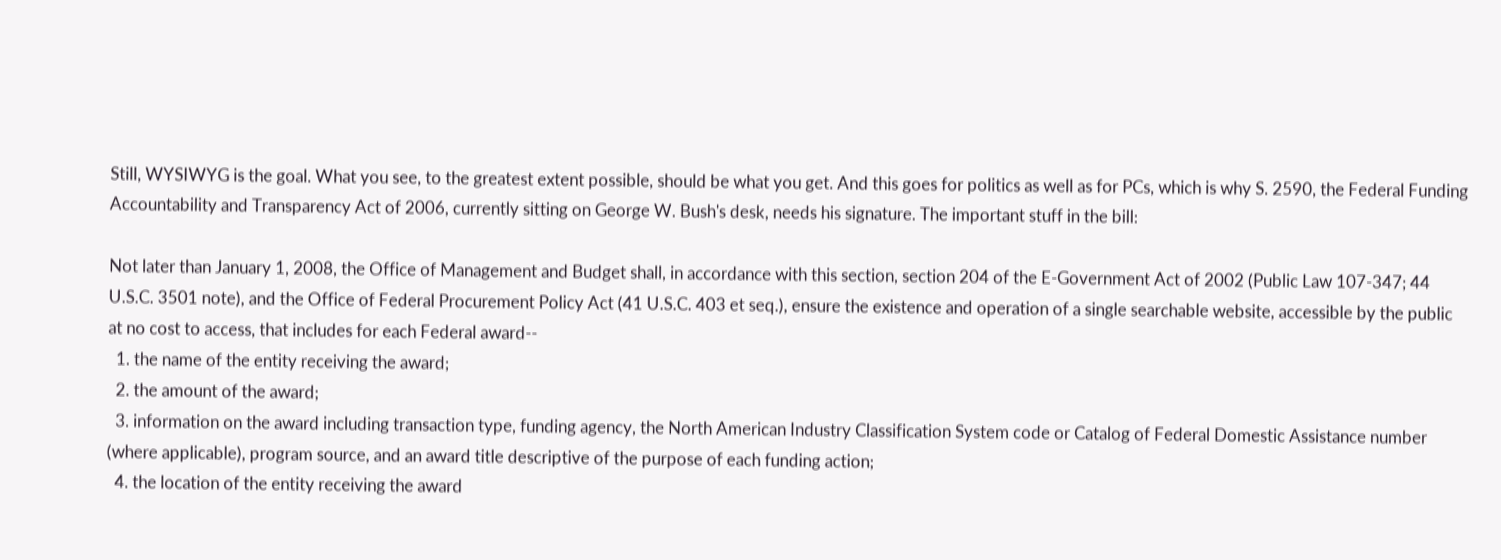Still, WYSIWYG is the goal. What you see, to the greatest extent possible, should be what you get. And this goes for politics as well as for PCs, which is why S. 2590, the Federal Funding Accountability and Transparency Act of 2006, currently sitting on George W. Bush's desk, needs his signature. The important stuff in the bill:

Not later than January 1, 2008, the Office of Management and Budget shall, in accordance with this section, section 204 of the E-Government Act of 2002 (Public Law 107-347; 44 U.S.C. 3501 note), and the Office of Federal Procurement Policy Act (41 U.S.C. 403 et seq.), ensure the existence and operation of a single searchable website, accessible by the public at no cost to access, that includes for each Federal award--
  1. the name of the entity receiving the award;
  2. the amount of the award;
  3. information on the award including transaction type, funding agency, the North American Industry Classification System code or Catalog of Federal Domestic Assistance number (where applicable), program source, and an award title descriptive of the purpose of each funding action;
  4. the location of the entity receiving the award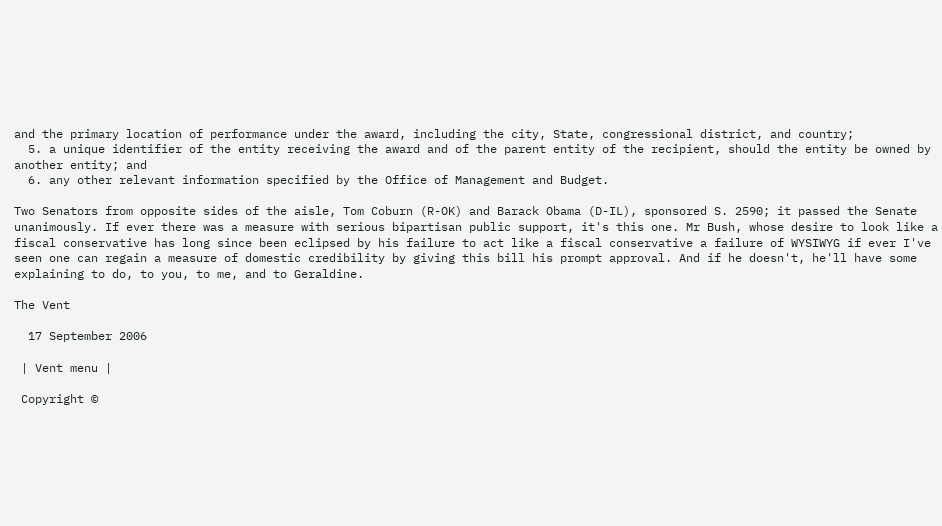and the primary location of performance under the award, including the city, State, congressional district, and country;
  5. a unique identifier of the entity receiving the award and of the parent entity of the recipient, should the entity be owned by another entity; and
  6. any other relevant information specified by the Office of Management and Budget.

Two Senators from opposite sides of the aisle, Tom Coburn (R-OK) and Barack Obama (D-IL), sponsored S. 2590; it passed the Senate unanimously. If ever there was a measure with serious bipartisan public support, it's this one. Mr Bush, whose desire to look like a fiscal conservative has long since been eclipsed by his failure to act like a fiscal conservative a failure of WYSIWYG if ever I've seen one can regain a measure of domestic credibility by giving this bill his prompt approval. And if he doesn't, he'll have some explaining to do, to you, to me, and to Geraldine.

The Vent

  17 September 2006

 | Vent menu |

 Copyright ©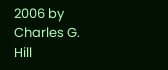2006 by Charles G. Hill